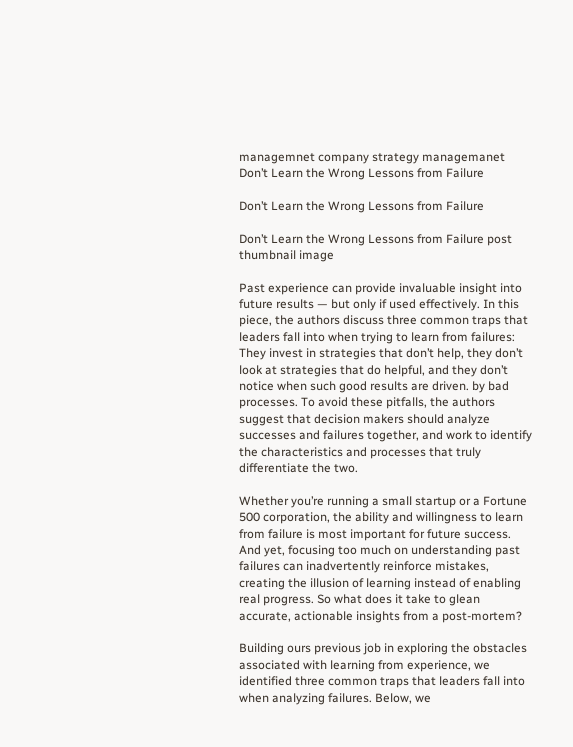managemnet company strategy managemanet Don’t Learn the Wrong Lessons from Failure

Don’t Learn the Wrong Lessons from Failure

Don’t Learn the Wrong Lessons from Failure post thumbnail image

Past experience can provide invaluable insight into future results — but only if used effectively. In this piece, the authors discuss three common traps that leaders fall into when trying to learn from failures: They invest in strategies that don’t help, they don’t look at strategies that do helpful, and they don’t notice when such good results are driven. by bad processes. To avoid these pitfalls, the authors suggest that decision makers should analyze successes and failures together, and work to identify the characteristics and processes that truly differentiate the two.

Whether you’re running a small startup or a Fortune 500 corporation, the ability and willingness to learn from failure is most important for future success. And yet, focusing too much on understanding past failures can inadvertently reinforce mistakes, creating the illusion of learning instead of enabling real progress. So what does it take to glean accurate, actionable insights from a post-mortem?

Building ours previous job in exploring the obstacles associated with learning from experience, we identified three common traps that leaders fall into when analyzing failures. Below, we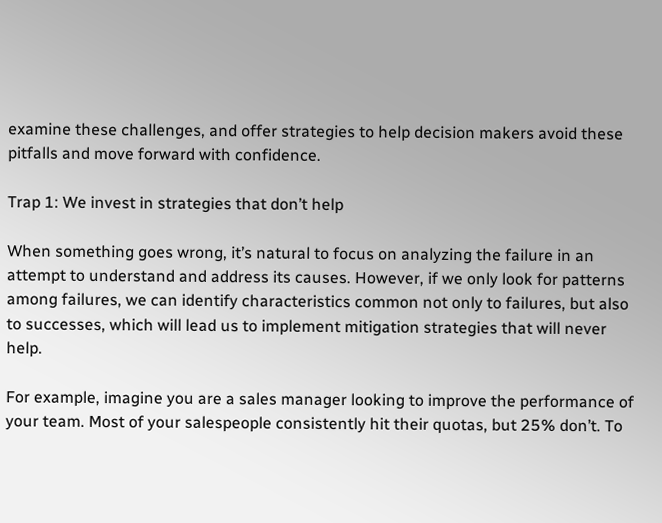examine these challenges, and offer strategies to help decision makers avoid these pitfalls and move forward with confidence.

Trap 1: We invest in strategies that don’t help

When something goes wrong, it’s natural to focus on analyzing the failure in an attempt to understand and address its causes. However, if we only look for patterns among failures, we can identify characteristics common not only to failures, but also to successes, which will lead us to implement mitigation strategies that will never help.

For example, imagine you are a sales manager looking to improve the performance of your team. Most of your salespeople consistently hit their quotas, but 25% don’t. To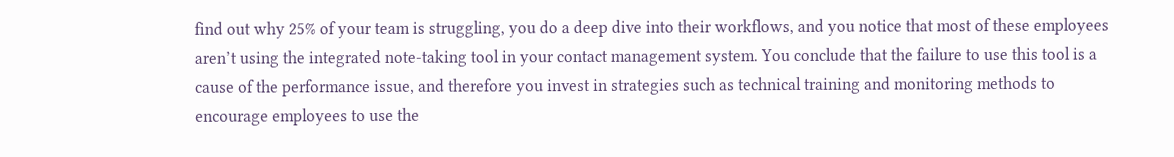find out why 25% of your team is struggling, you do a deep dive into their workflows, and you notice that most of these employees aren’t using the integrated note-taking tool in your contact management system. You conclude that the failure to use this tool is a cause of the performance issue, and therefore you invest in strategies such as technical training and monitoring methods to encourage employees to use the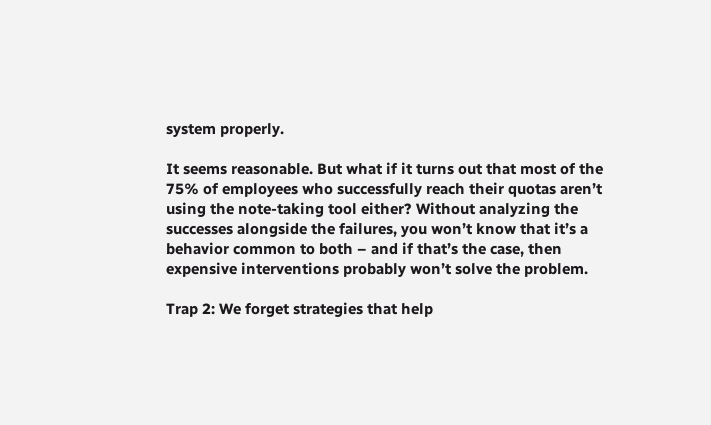system properly.

It seems reasonable. But what if it turns out that most of the 75% of employees who successfully reach their quotas aren’t using the note-taking tool either? Without analyzing the successes alongside the failures, you won’t know that it’s a behavior common to both – and if that’s the case, then expensive interventions probably won’t solve the problem.

Trap 2: We forget strategies that help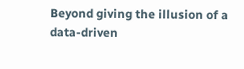Beyond giving the illusion of a data-driven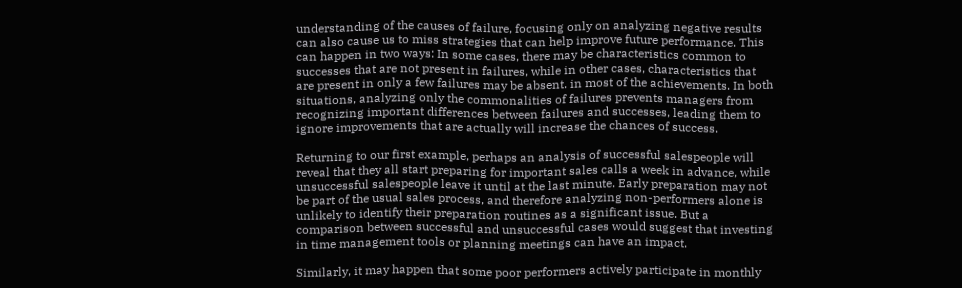understanding of the causes of failure, focusing only on analyzing negative results can also cause us to miss strategies that can help improve future performance. This can happen in two ways: In some cases, there may be characteristics common to successes that are not present in failures, while in other cases, characteristics that are present in only a few failures may be absent. in most of the achievements. In both situations, analyzing only the commonalities of failures prevents managers from recognizing important differences between failures and successes, leading them to ignore improvements that are actually will increase the chances of success.

Returning to our first example, perhaps an analysis of successful salespeople will reveal that they all start preparing for important sales calls a week in advance, while unsuccessful salespeople leave it until at the last minute. Early preparation may not be part of the usual sales process, and therefore analyzing non-performers alone is unlikely to identify their preparation routines as a significant issue. But a comparison between successful and unsuccessful cases would suggest that investing in time management tools or planning meetings can have an impact.

Similarly, it may happen that some poor performers actively participate in monthly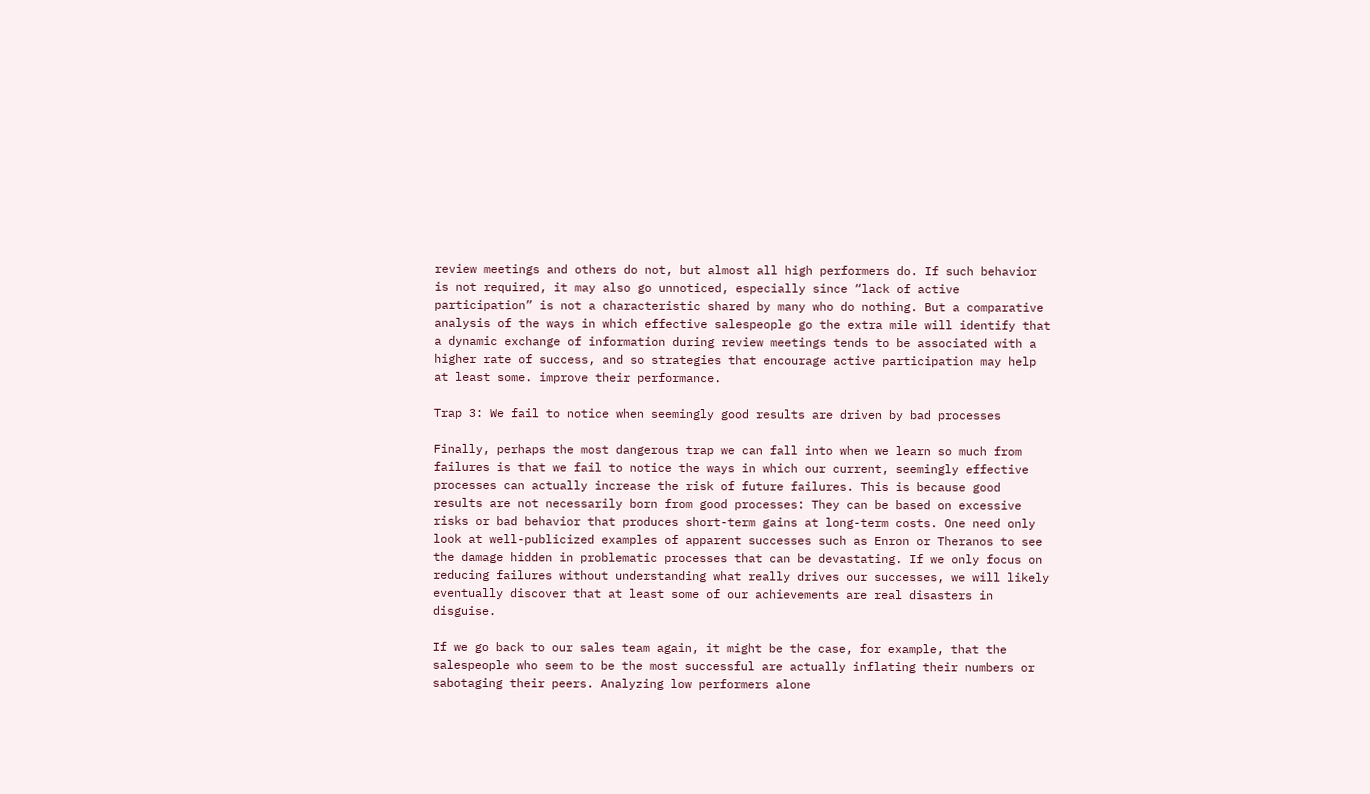review meetings and others do not, but almost all high performers do. If such behavior is not required, it may also go unnoticed, especially since “lack of active participation” is not a characteristic shared by many who do nothing. But a comparative analysis of the ways in which effective salespeople go the extra mile will identify that a dynamic exchange of information during review meetings tends to be associated with a higher rate of success, and so strategies that encourage active participation may help at least some. improve their performance.

Trap 3: We fail to notice when seemingly good results are driven by bad processes

Finally, perhaps the most dangerous trap we can fall into when we learn so much from failures is that we fail to notice the ways in which our current, seemingly effective processes can actually increase the risk of future failures. This is because good results are not necessarily born from good processes: They can be based on excessive risks or bad behavior that produces short-term gains at long-term costs. One need only look at well-publicized examples of apparent successes such as Enron or Theranos to see the damage hidden in problematic processes that can be devastating. If we only focus on reducing failures without understanding what really drives our successes, we will likely eventually discover that at least some of our achievements are real disasters in disguise.

If we go back to our sales team again, it might be the case, for example, that the salespeople who seem to be the most successful are actually inflating their numbers or sabotaging their peers. Analyzing low performers alone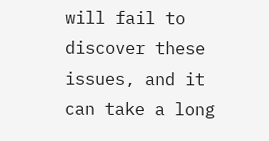will fail to discover these issues, and it can take a long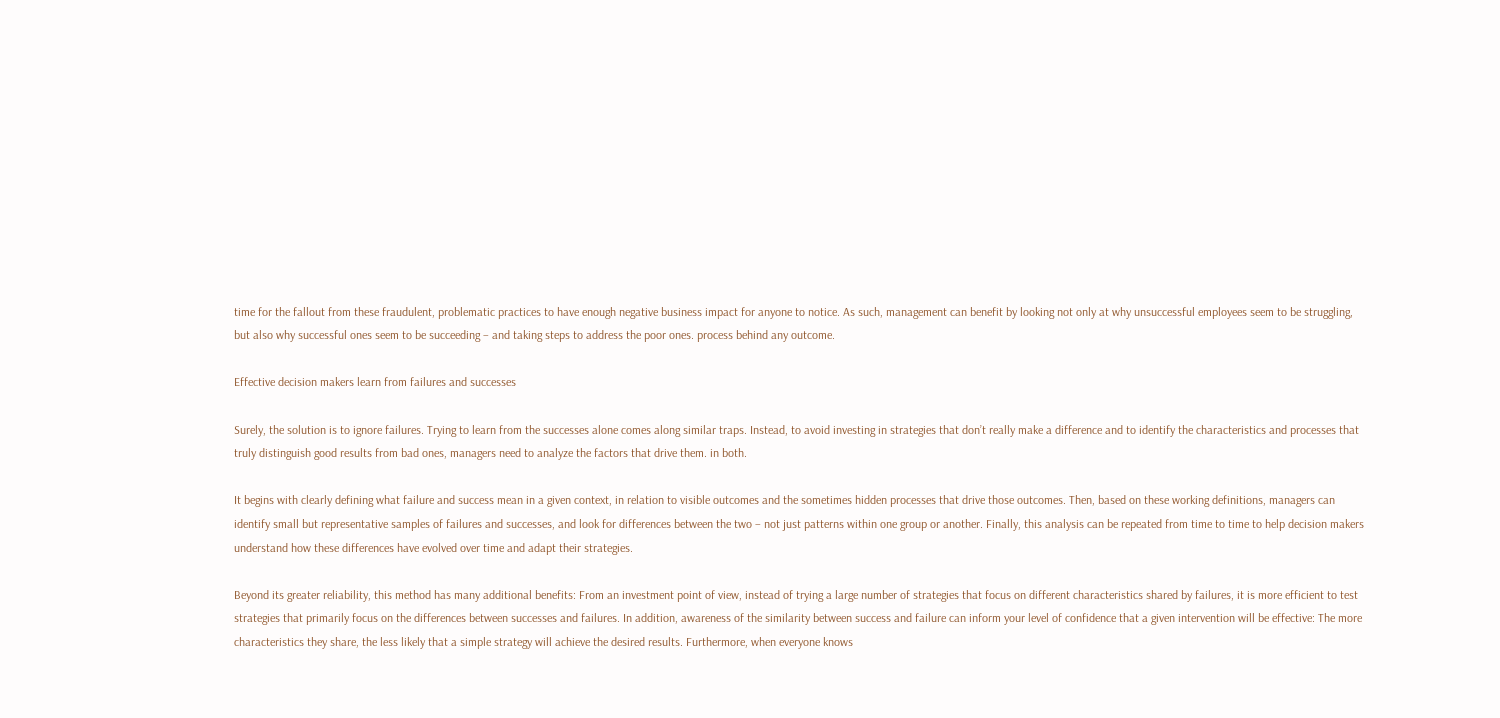time for the fallout from these fraudulent, problematic practices to have enough negative business impact for anyone to notice. As such, management can benefit by looking not only at why unsuccessful employees seem to be struggling, but also why successful ones seem to be succeeding – and taking steps to address the poor ones. process behind any outcome.

Effective decision makers learn from failures and successes

Surely, the solution is to ignore failures. Trying to learn from the successes alone comes along similar traps. Instead, to avoid investing in strategies that don’t really make a difference and to identify the characteristics and processes that truly distinguish good results from bad ones, managers need to analyze the factors that drive them. in both.

It begins with clearly defining what failure and success mean in a given context, in relation to visible outcomes and the sometimes hidden processes that drive those outcomes. Then, based on these working definitions, managers can identify small but representative samples of failures and successes, and look for differences between the two – not just patterns within one group or another. Finally, this analysis can be repeated from time to time to help decision makers understand how these differences have evolved over time and adapt their strategies.

Beyond its greater reliability, this method has many additional benefits: From an investment point of view, instead of trying a large number of strategies that focus on different characteristics shared by failures, it is more efficient to test strategies that primarily focus on the differences between successes and failures. In addition, awareness of the similarity between success and failure can inform your level of confidence that a given intervention will be effective: The more characteristics they share, the less likely that a simple strategy will achieve the desired results. Furthermore, when everyone knows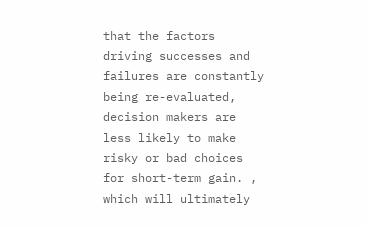that the factors driving successes and failures are constantly being re-evaluated, decision makers are less likely to make risky or bad choices for short-term gain. , which will ultimately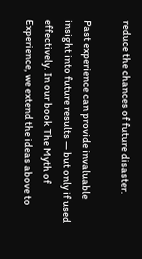reduce the chances of future disaster.

Past experience can provide invaluable insight into future results — but only if used effectively. In our book The Myth of Experience, we extend the ideas above to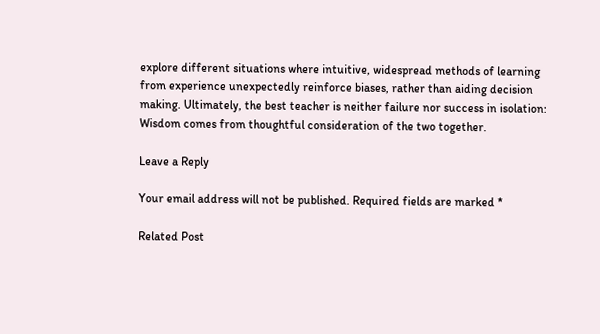explore different situations where intuitive, widespread methods of learning from experience unexpectedly reinforce biases, rather than aiding decision making. Ultimately, the best teacher is neither failure nor success in isolation: Wisdom comes from thoughtful consideration of the two together.

Leave a Reply

Your email address will not be published. Required fields are marked *

Related Post